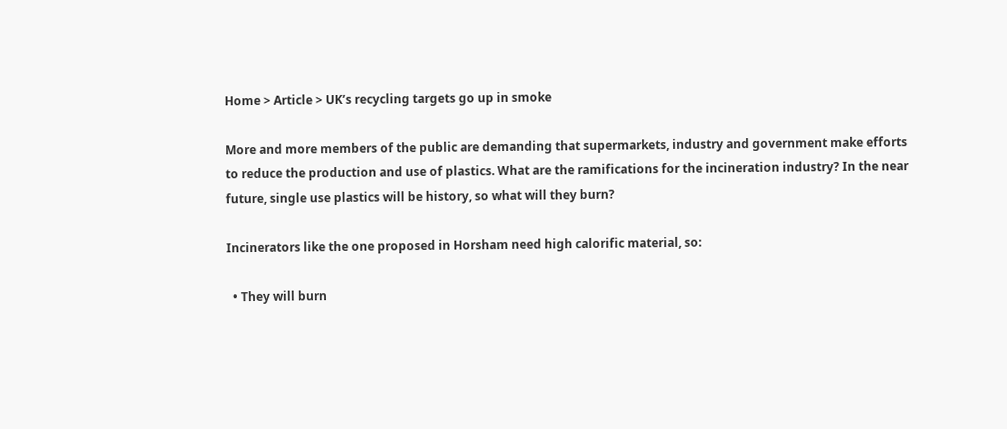Home > Article > UK’s recycling targets go up in smoke

More and more members of the public are demanding that supermarkets, industry and government make efforts to reduce the production and use of plastics. What are the ramifications for the incineration industry? In the near future, single use plastics will be history, so what will they burn?

Incinerators like the one proposed in Horsham need high calorific material, so:

  • They will burn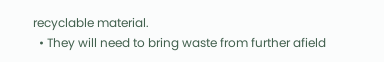recyclable material.
  • They will need to bring waste from further afield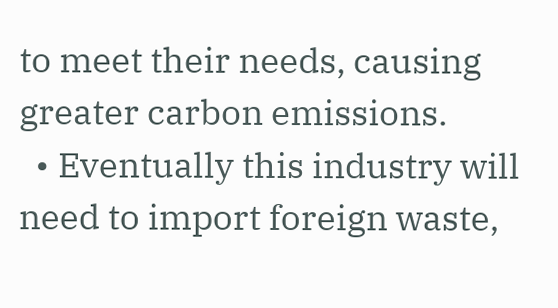to meet their needs, causing greater carbon emissions.
  • Eventually this industry will need to import foreign waste,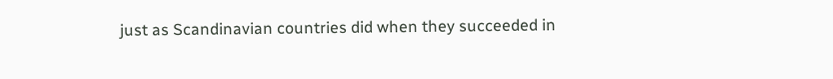just as Scandinavian countries did when they succeeded in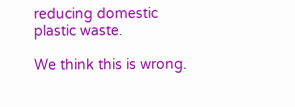reducing domestic plastic waste.

We think this is wrong.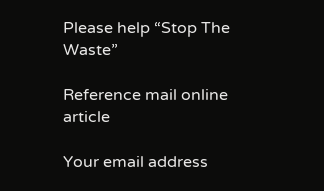Please help “Stop The Waste”

Reference mail online article

Your email address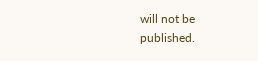will not be published.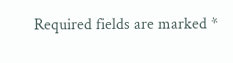Required fields are marked *